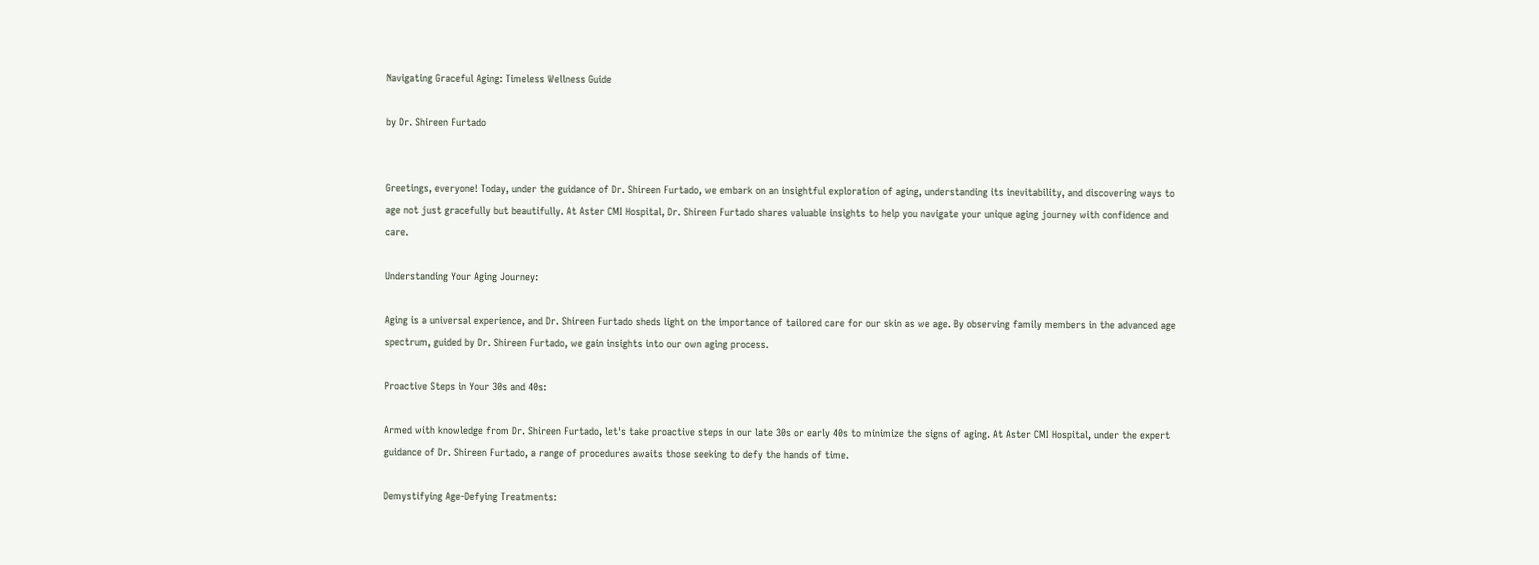Navigating Graceful Aging: Timeless Wellness Guide

by Dr. Shireen Furtado


Greetings, everyone! Today, under the guidance of Dr. Shireen Furtado, we embark on an insightful exploration of aging, understanding its inevitability, and discovering ways to age not just gracefully but beautifully. At Aster CMI Hospital, Dr. Shireen Furtado shares valuable insights to help you navigate your unique aging journey with confidence and care.

Understanding Your Aging Journey:

Aging is a universal experience, and Dr. Shireen Furtado sheds light on the importance of tailored care for our skin as we age. By observing family members in the advanced age spectrum, guided by Dr. Shireen Furtado, we gain insights into our own aging process.

Proactive Steps in Your 30s and 40s:

Armed with knowledge from Dr. Shireen Furtado, let's take proactive steps in our late 30s or early 40s to minimize the signs of aging. At Aster CMI Hospital, under the expert guidance of Dr. Shireen Furtado, a range of procedures awaits those seeking to defy the hands of time.

Demystifying Age-Defying Treatments: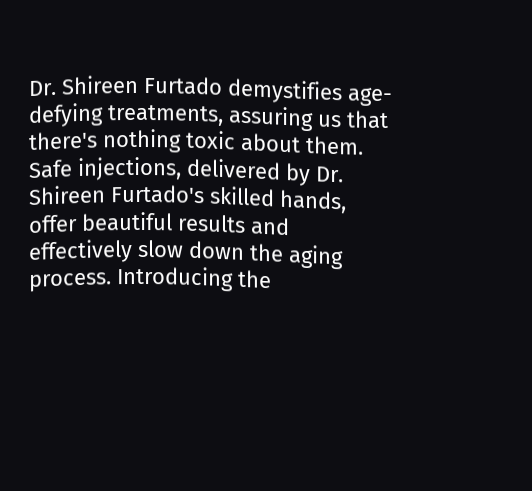Dr. Shireen Furtado demystifies age-defying treatments, assuring us that there's nothing toxic about them. Safe injections, delivered by Dr. Shireen Furtado's skilled hands, offer beautiful results and effectively slow down the aging process. Introducing the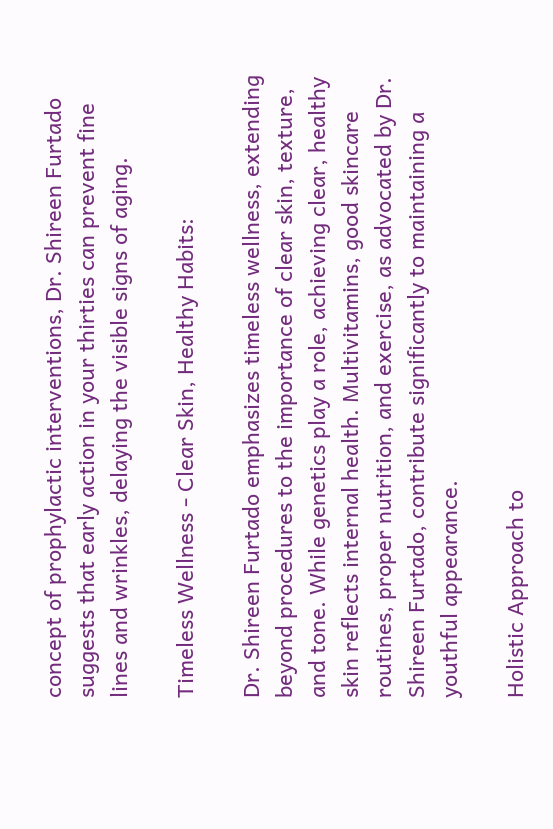concept of prophylactic interventions, Dr. Shireen Furtado suggests that early action in your thirties can prevent fine lines and wrinkles, delaying the visible signs of aging.

Timeless Wellness - Clear Skin, Healthy Habits:

Dr. Shireen Furtado emphasizes timeless wellness, extending beyond procedures to the importance of clear skin, texture, and tone. While genetics play a role, achieving clear, healthy skin reflects internal health. Multivitamins, good skincare routines, proper nutrition, and exercise, as advocated by Dr. Shireen Furtado, contribute significantly to maintaining a youthful appearance.

Holistic Approach to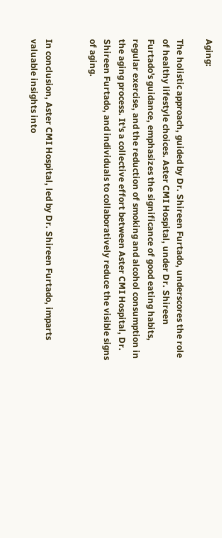Aging:

The holistic approach, guided by Dr. Shireen Furtado, underscores the role of healthy lifestyle choices. Aster CMI Hospital, under Dr. Shireen Furtado's guidance, emphasizes the significance of good eating habits, regular exercise, and the reduction of smoking and alcohol consumption in the aging process. It's a collective effort between Aster CMI Hospital, Dr. Shireen Furtado, and individuals to collaboratively reduce the visible signs of aging.


In conclusion, Aster CMI Hospital, led by Dr. Shireen Furtado, imparts valuable insights into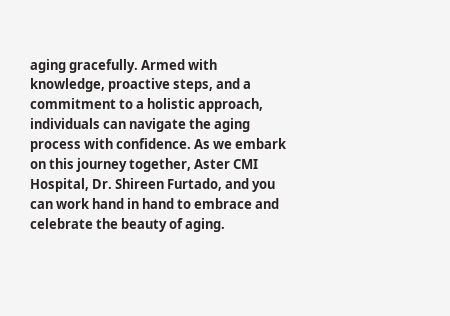aging gracefully. Armed with knowledge, proactive steps, and a commitment to a holistic approach, individuals can navigate the aging process with confidence. As we embark on this journey together, Aster CMI Hospital, Dr. Shireen Furtado, and you can work hand in hand to embrace and celebrate the beauty of aging.